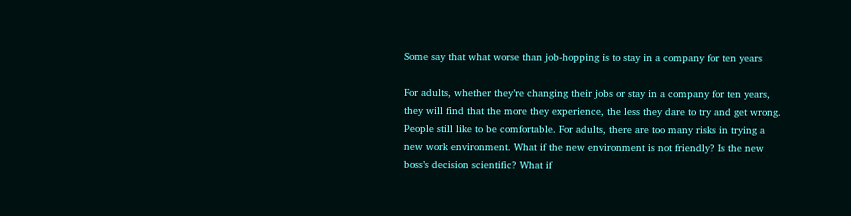Some say that what worse than job-hopping is to stay in a company for ten years

For adults, whether they’re changing their jobs or stay in a company for ten years, they will find that the more they experience, the less they dare to try and get wrong. People still like to be comfortable. For adults, there are too many risks in trying a new work environment. What if the new environment is not friendly? Is the new boss’s decision scientific? What if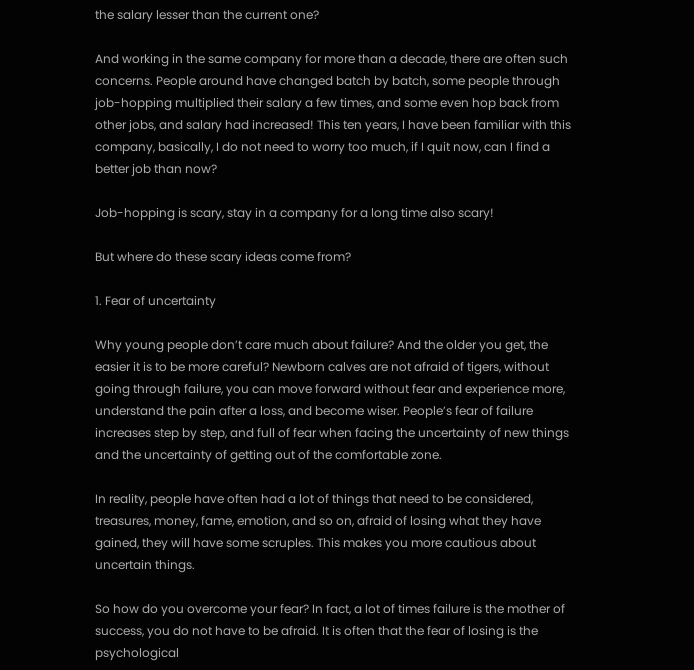the salary lesser than the current one?

And working in the same company for more than a decade, there are often such concerns. People around have changed batch by batch, some people through job-hopping multiplied their salary a few times, and some even hop back from other jobs, and salary had increased! This ten years, I have been familiar with this company, basically, I do not need to worry too much, if I quit now, can I find a better job than now?

Job-hopping is scary, stay in a company for a long time also scary!

But where do these scary ideas come from?

1. Fear of uncertainty

Why young people don’t care much about failure? And the older you get, the easier it is to be more careful? Newborn calves are not afraid of tigers, without going through failure, you can move forward without fear and experience more, understand the pain after a loss, and become wiser. People’s fear of failure increases step by step, and full of fear when facing the uncertainty of new things and the uncertainty of getting out of the comfortable zone.

In reality, people have often had a lot of things that need to be considered, treasures, money, fame, emotion, and so on, afraid of losing what they have gained, they will have some scruples. This makes you more cautious about uncertain things.

So how do you overcome your fear? In fact, a lot of times failure is the mother of success, you do not have to be afraid. It is often that the fear of losing is the psychological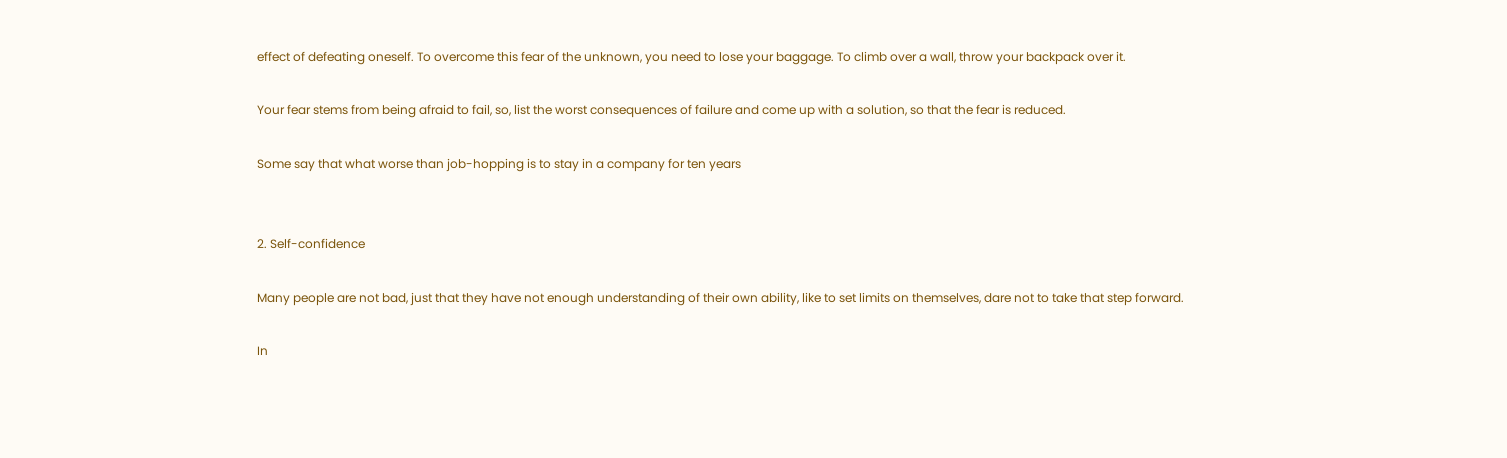effect of defeating oneself. To overcome this fear of the unknown, you need to lose your baggage. To climb over a wall, throw your backpack over it.

Your fear stems from being afraid to fail, so, list the worst consequences of failure and come up with a solution, so that the fear is reduced.

Some say that what worse than job-hopping is to stay in a company for ten years


2. Self-confidence

Many people are not bad, just that they have not enough understanding of their own ability, like to set limits on themselves, dare not to take that step forward.

In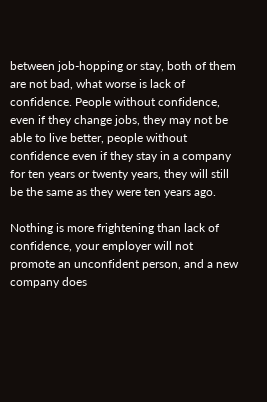between job-hopping or stay, both of them are not bad, what worse is lack of confidence. People without confidence, even if they change jobs, they may not be able to live better, people without confidence even if they stay in a company for ten years or twenty years, they will still be the same as they were ten years ago.

Nothing is more frightening than lack of confidence, your employer will not promote an unconfident person, and a new company does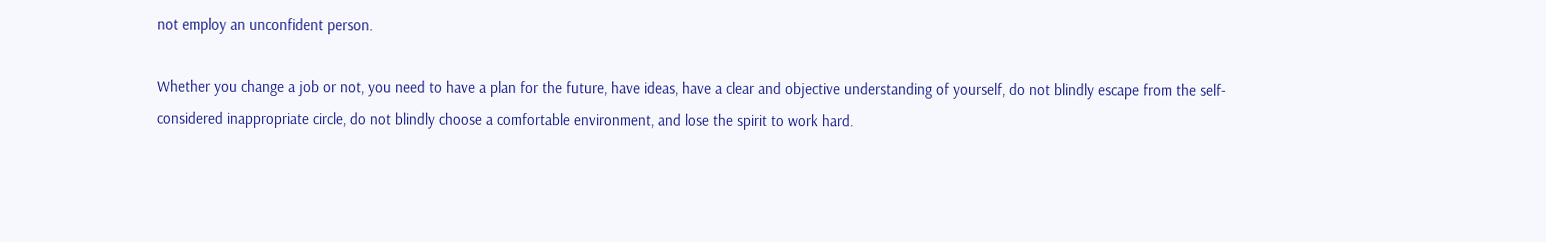not employ an unconfident person.

Whether you change a job or not, you need to have a plan for the future, have ideas, have a clear and objective understanding of yourself, do not blindly escape from the self-considered inappropriate circle, do not blindly choose a comfortable environment, and lose the spirit to work hard.